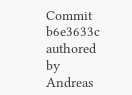Commit b6e3633c authored by Andreas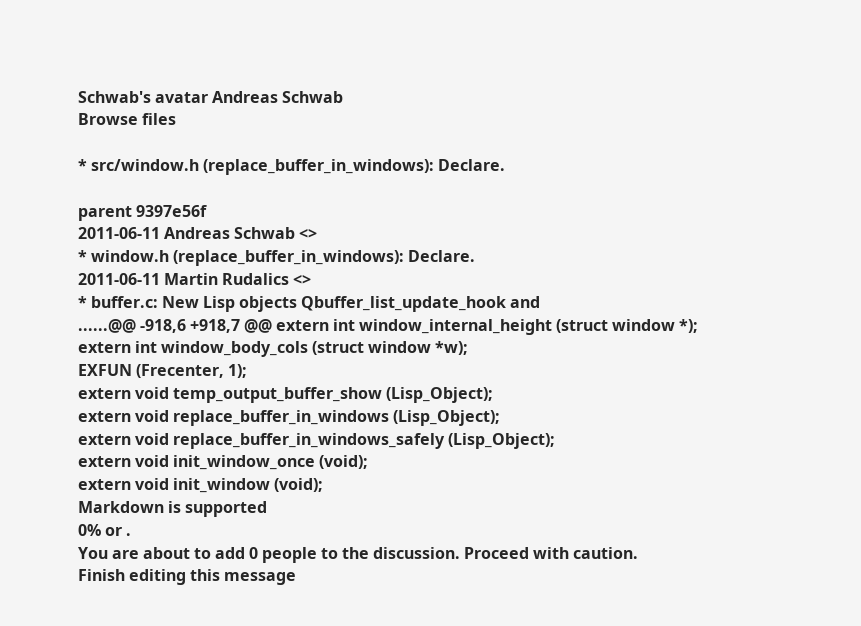Schwab's avatar Andreas Schwab
Browse files

* src/window.h (replace_buffer_in_windows): Declare.

parent 9397e56f
2011-06-11 Andreas Schwab <>
* window.h (replace_buffer_in_windows): Declare.
2011-06-11 Martin Rudalics <>
* buffer.c: New Lisp objects Qbuffer_list_update_hook and
......@@ -918,6 +918,7 @@ extern int window_internal_height (struct window *);
extern int window_body_cols (struct window *w);
EXFUN (Frecenter, 1);
extern void temp_output_buffer_show (Lisp_Object);
extern void replace_buffer_in_windows (Lisp_Object);
extern void replace_buffer_in_windows_safely (Lisp_Object);
extern void init_window_once (void);
extern void init_window (void);
Markdown is supported
0% or .
You are about to add 0 people to the discussion. Proceed with caution.
Finish editing this message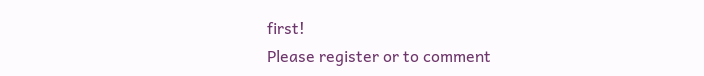first!
Please register or to comment